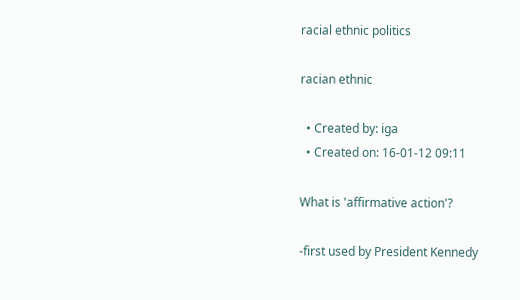racial ethnic politics

racian ethnic

  • Created by: iga
  • Created on: 16-01-12 09:11

What is 'affirmative action'?

-first used by President Kennedy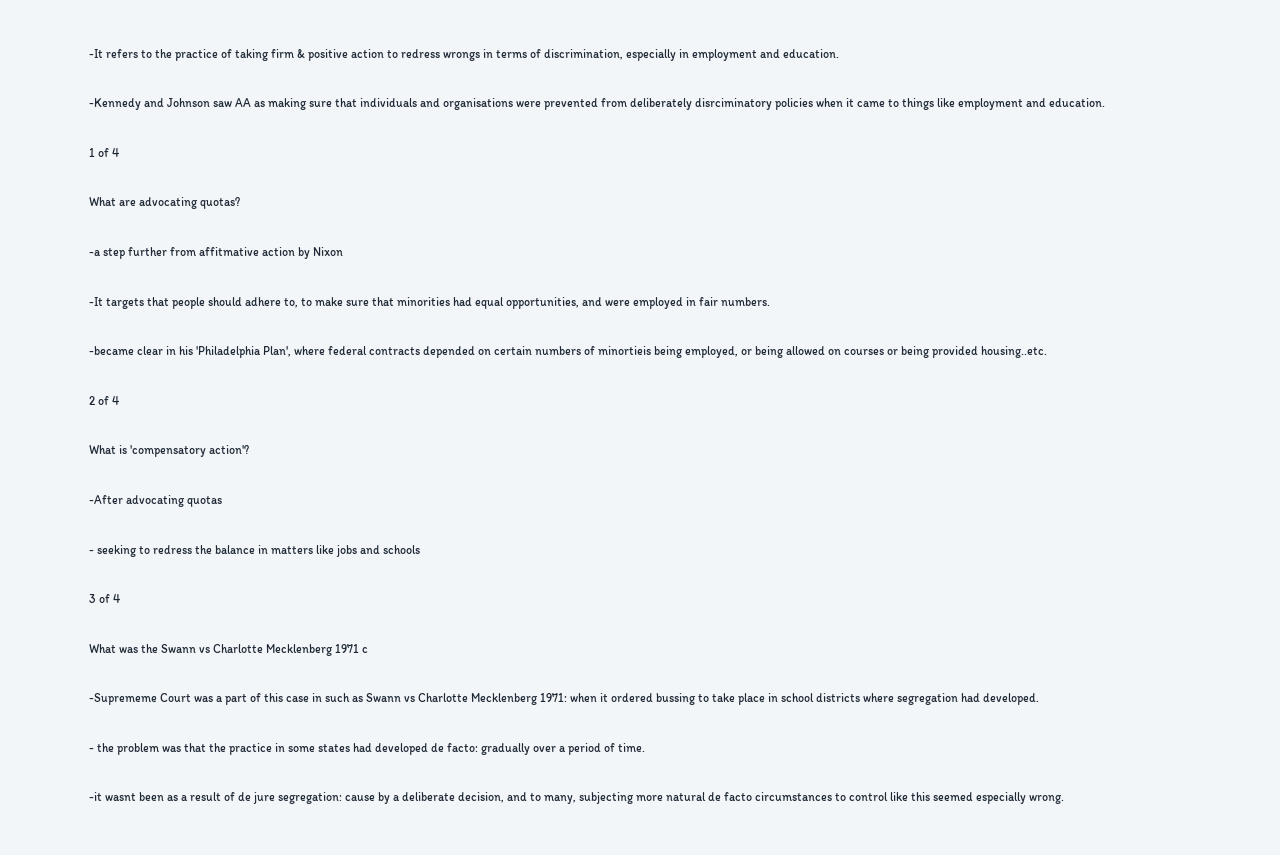-It refers to the practice of taking firm & positive action to redress wrongs in terms of discrimination, especially in employment and education.

-Kennedy and Johnson saw AA as making sure that individuals and organisations were prevented from deliberately disrciminatory policies when it came to things like employment and education.

1 of 4

What are advocating quotas?

-a step further from affitmative action by Nixon

-It targets that people should adhere to, to make sure that minorities had equal opportunities, and were employed in fair numbers.

-became clear in his 'Philadelphia Plan', where federal contracts depended on certain numbers of minortieis being employed, or being allowed on courses or being provided housing..etc.

2 of 4

What is 'compensatory action'?

-After advocating quotas

- seeking to redress the balance in matters like jobs and schools

3 of 4

What was the Swann vs Charlotte Mecklenberg 1971 c

-Suprememe Court was a part of this case in such as Swann vs Charlotte Mecklenberg 1971: when it ordered bussing to take place in school districts where segregation had developed.

- the problem was that the practice in some states had developed de facto: gradually over a period of time.

-it wasnt been as a result of de jure segregation: cause by a deliberate decision, and to many, subjecting more natural de facto circumstances to control like this seemed especially wrong.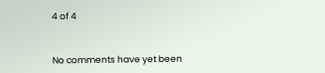4 of 4


No comments have yet been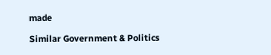made

Similar Government & Politics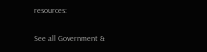resources:

See all Government &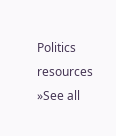Politics resources »See all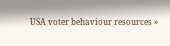USA voter behaviour resources »